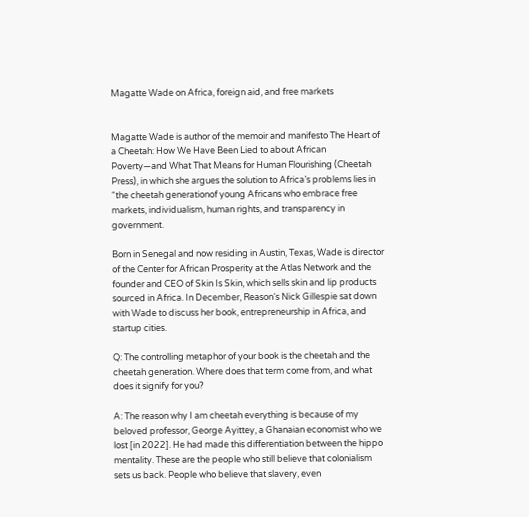Magatte Wade on Africa, foreign aid, and free markets


Magatte Wade is author of the memoir and manifesto The Heart of a Cheetah: How We Have Been Lied to about African Poverty—and What That Means for Human Flourishing (Cheetah Press), in which she argues the solution to Africa’s problems lies in “the cheetah generationof young Africans who embrace free markets, individualism, human rights, and transparency in government.

Born in Senegal and now residing in Austin, Texas, Wade is director of the Center for African Prosperity at the Atlas Network and the founder and CEO of Skin Is Skin, which sells skin and lip products sourced in Africa. In December, Reason‘s Nick Gillespie sat down with Wade to discuss her book, entrepreneurship in Africa, and startup cities.

Q: The controlling metaphor of your book is the cheetah and the cheetah generation. Where does that term come from, and what does it signify for you?

A: The reason why I am cheetah everything is because of my beloved professor, George Ayittey, a Ghanaian economist who we lost [in 2022]. He had made this differentiation between the hippo mentality. These are the people who still believe that colonialism sets us back. People who believe that slavery, even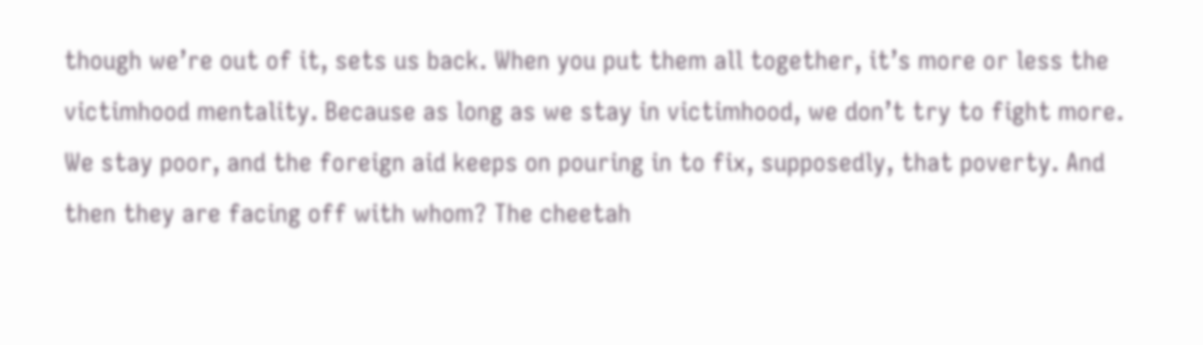though we’re out of it, sets us back. When you put them all together, it’s more or less the victimhood mentality. Because as long as we stay in victimhood, we don’t try to fight more. We stay poor, and the foreign aid keeps on pouring in to fix, supposedly, that poverty. And then they are facing off with whom? The cheetah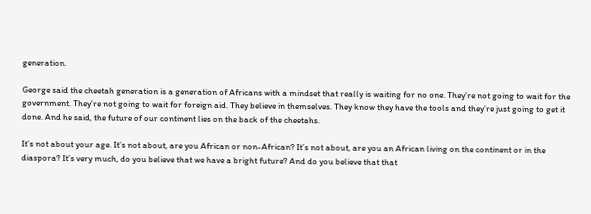generation.

George said the cheetah generation is a generation of Africans with a mindset that really is waiting for no one. They’re not going to wait for the government. They’re not going to wait for foreign aid. They believe in themselves. They know they have the tools and they’re just going to get it done. And he said, the future of our continent lies on the back of the cheetahs.

It’s not about your age. It’s not about, are you African or non-African? It’s not about, are you an African living on the continent or in the diaspora? It’s very much, do you believe that we have a bright future? And do you believe that that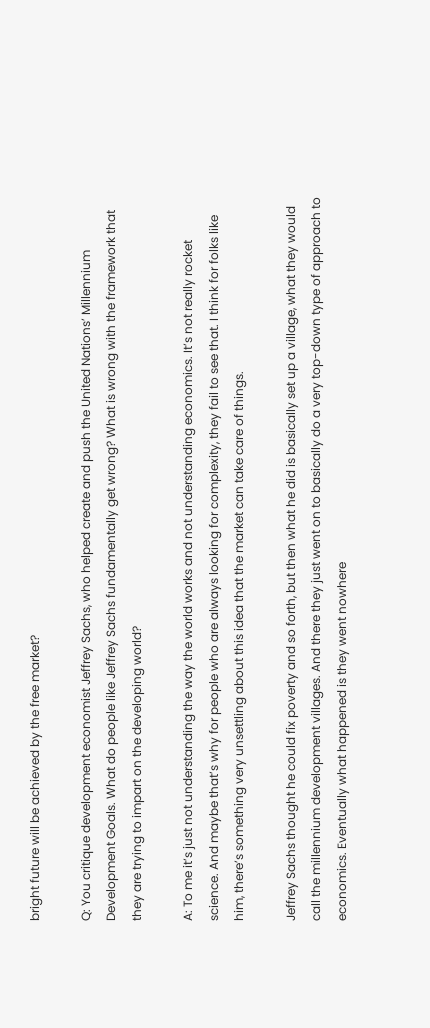bright future will be achieved by the free market?

Q: You critique development economist Jeffrey Sachs, who helped create and push the United Nations’ Millennium Development Goals. What do people like Jeffrey Sachs fundamentally get wrong? What is wrong with the framework that they are trying to impart on the developing world?

A: To me it’s just not understanding the way the world works and not understanding economics. It’s not really rocket science. And maybe that’s why for people who are always looking for complexity, they fail to see that. I think for folks like him, there’s something very unsettling about this idea that the market can take care of things.

Jeffrey Sachs thought he could fix poverty and so forth, but then what he did is basically set up a village, what they would call the millennium development villages. And there they just went on to basically do a very top-down type of approach to economics. Eventually what happened is they went nowhere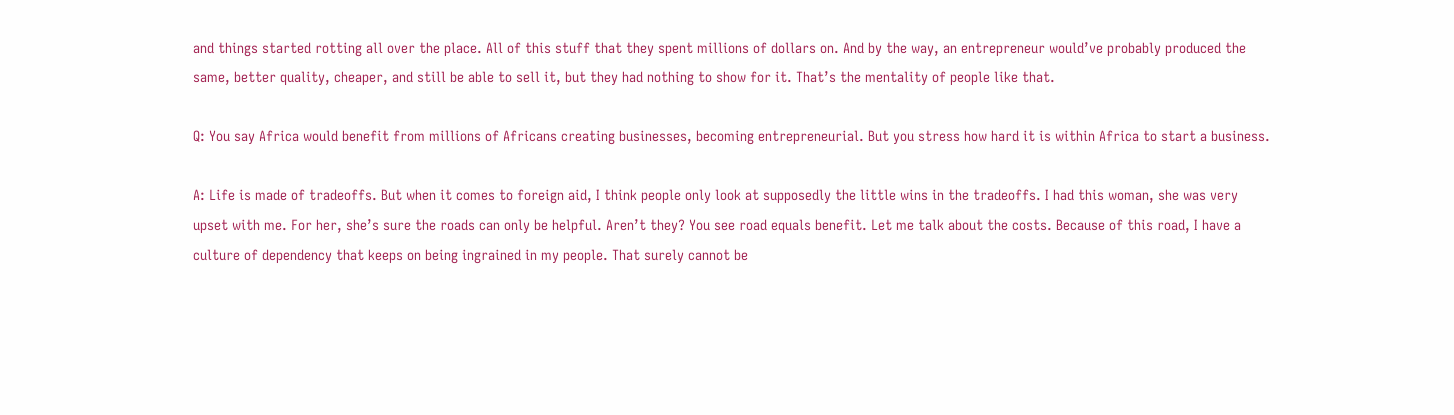and things started rotting all over the place. All of this stuff that they spent millions of dollars on. And by the way, an entrepreneur would’ve probably produced the same, better quality, cheaper, and still be able to sell it, but they had nothing to show for it. That’s the mentality of people like that.

Q: You say Africa would benefit from millions of Africans creating businesses, becoming entrepreneurial. But you stress how hard it is within Africa to start a business.

A: Life is made of tradeoffs. But when it comes to foreign aid, I think people only look at supposedly the little wins in the tradeoffs. I had this woman, she was very upset with me. For her, she’s sure the roads can only be helpful. Aren’t they? You see road equals benefit. Let me talk about the costs. Because of this road, I have a culture of dependency that keeps on being ingrained in my people. That surely cannot be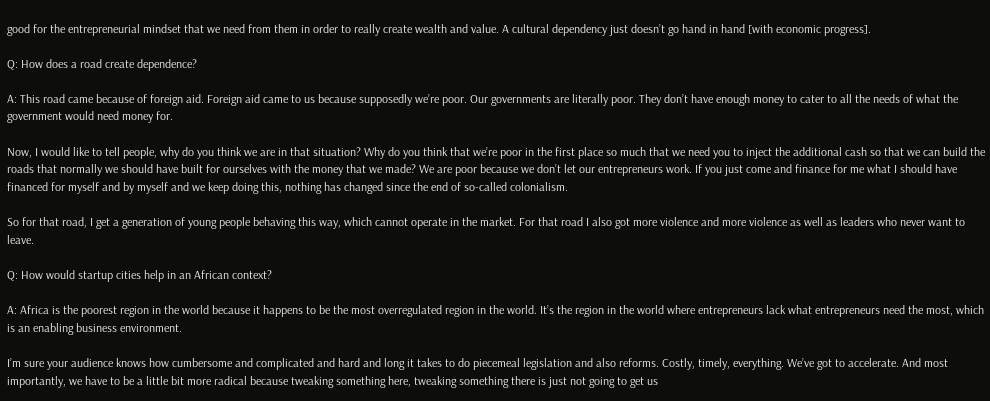good for the entrepreneurial mindset that we need from them in order to really create wealth and value. A cultural dependency just doesn’t go hand in hand [with economic progress].

Q: How does a road create dependence?

A: This road came because of foreign aid. Foreign aid came to us because supposedly we’re poor. Our governments are literally poor. They don’t have enough money to cater to all the needs of what the government would need money for.

Now, I would like to tell people, why do you think we are in that situation? Why do you think that we’re poor in the first place so much that we need you to inject the additional cash so that we can build the roads that normally we should have built for ourselves with the money that we made? We are poor because we don’t let our entrepreneurs work. If you just come and finance for me what I should have financed for myself and by myself and we keep doing this, nothing has changed since the end of so-called colonialism.

So for that road, I get a generation of young people behaving this way, which cannot operate in the market. For that road I also got more violence and more violence as well as leaders who never want to leave.

Q: How would startup cities help in an African context?

A: Africa is the poorest region in the world because it happens to be the most overregulated region in the world. It’s the region in the world where entrepreneurs lack what entrepreneurs need the most, which is an enabling business environment.

I’m sure your audience knows how cumbersome and complicated and hard and long it takes to do piecemeal legislation and also reforms. Costly, timely, everything. We’ve got to accelerate. And most importantly, we have to be a little bit more radical because tweaking something here, tweaking something there is just not going to get us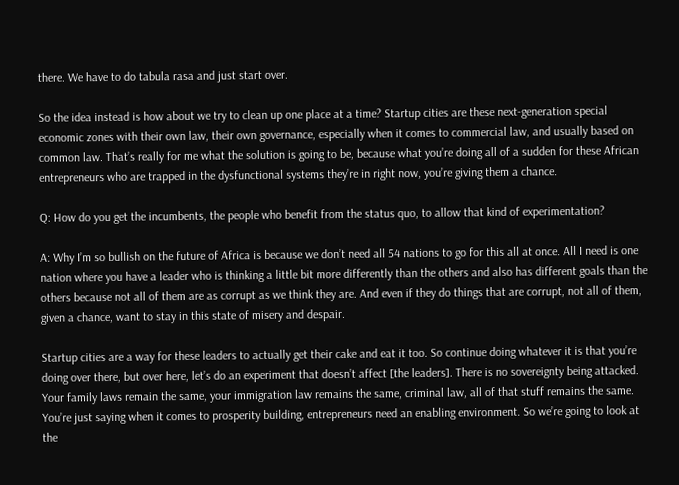there. We have to do tabula rasa and just start over.

So the idea instead is how about we try to clean up one place at a time? Startup cities are these next-generation special economic zones with their own law, their own governance, especially when it comes to commercial law, and usually based on common law. That’s really for me what the solution is going to be, because what you’re doing all of a sudden for these African entrepreneurs who are trapped in the dysfunctional systems they’re in right now, you’re giving them a chance.

Q: How do you get the incumbents, the people who benefit from the status quo, to allow that kind of experimentation?

A: Why I’m so bullish on the future of Africa is because we don’t need all 54 nations to go for this all at once. All I need is one nation where you have a leader who is thinking a little bit more differently than the others and also has different goals than the others because not all of them are as corrupt as we think they are. And even if they do things that are corrupt, not all of them, given a chance, want to stay in this state of misery and despair.

Startup cities are a way for these leaders to actually get their cake and eat it too. So continue doing whatever it is that you’re doing over there, but over here, let’s do an experiment that doesn’t affect [the leaders]. There is no sovereignty being attacked. Your family laws remain the same, your immigration law remains the same, criminal law, all of that stuff remains the same. You’re just saying when it comes to prosperity building, entrepreneurs need an enabling environment. So we’re going to look at the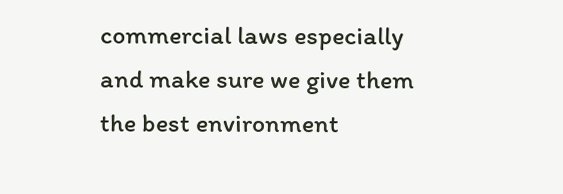commercial laws especially and make sure we give them the best environment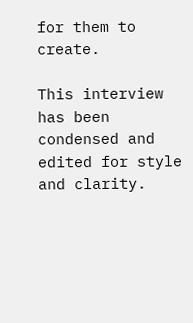for them to create.

This interview has been condensed and edited for style and clarity.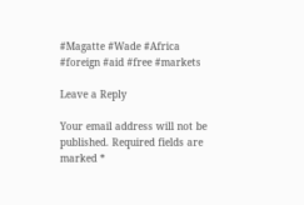#Magatte #Wade #Africa #foreign #aid #free #markets

Leave a Reply

Your email address will not be published. Required fields are marked *